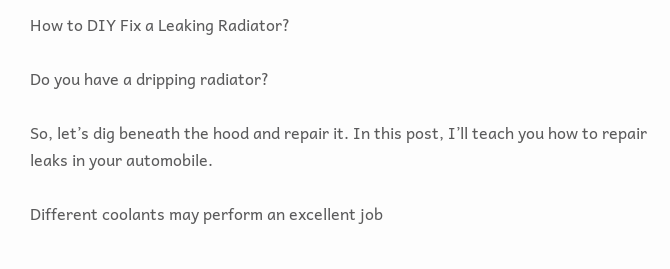How to DIY Fix a Leaking Radiator?

Do you have a dripping radiator?

So, let’s dig beneath the hood and repair it. In this post, I’ll teach you how to repair leaks in your automobile.

Different coolants may perform an excellent job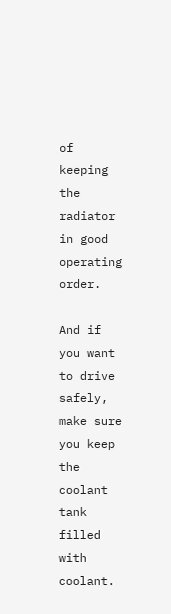of keeping the radiator in good operating order.

And if you want to drive safely, make sure you keep the coolant tank filled with coolant.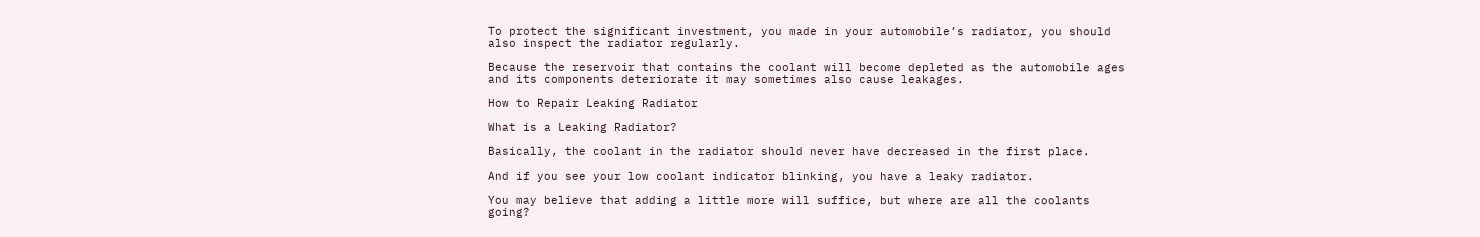To protect the significant investment, you made in your automobile’s radiator, you should also inspect the radiator regularly.

Because the reservoir that contains the coolant will become depleted as the automobile ages and its components deteriorate it may sometimes also cause leakages.

How to Repair Leaking Radiator

What is a Leaking Radiator?

Basically, the coolant in the radiator should never have decreased in the first place.

And if you see your low coolant indicator blinking, you have a leaky radiator.

You may believe that adding a little more will suffice, but where are all the coolants going?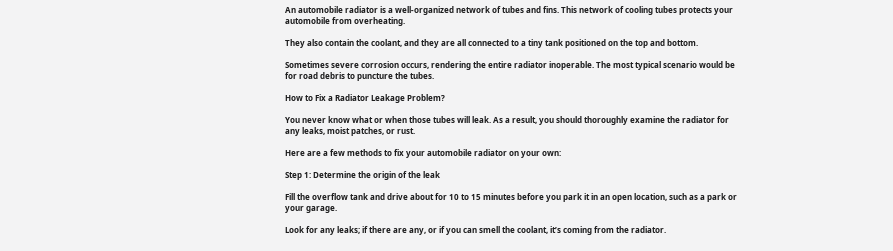An automobile radiator is a well-organized network of tubes and fins. This network of cooling tubes protects your automobile from overheating.

They also contain the coolant, and they are all connected to a tiny tank positioned on the top and bottom.

Sometimes severe corrosion occurs, rendering the entire radiator inoperable. The most typical scenario would be for road debris to puncture the tubes.

How to Fix a Radiator Leakage Problem?

You never know what or when those tubes will leak. As a result, you should thoroughly examine the radiator for any leaks, moist patches, or rust.

Here are a few methods to fix your automobile radiator on your own:

Step 1: Determine the origin of the leak

Fill the overflow tank and drive about for 10 to 15 minutes before you park it in an open location, such as a park or your garage.

Look for any leaks; if there are any, or if you can smell the coolant, it’s coming from the radiator.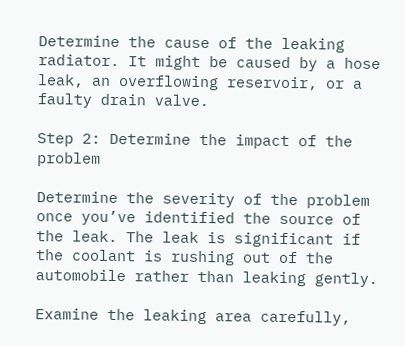Determine the cause of the leaking radiator. It might be caused by a hose leak, an overflowing reservoir, or a faulty drain valve.

Step 2: Determine the impact of the problem

Determine the severity of the problem once you’ve identified the source of the leak. The leak is significant if the coolant is rushing out of the automobile rather than leaking gently.

Examine the leaking area carefully,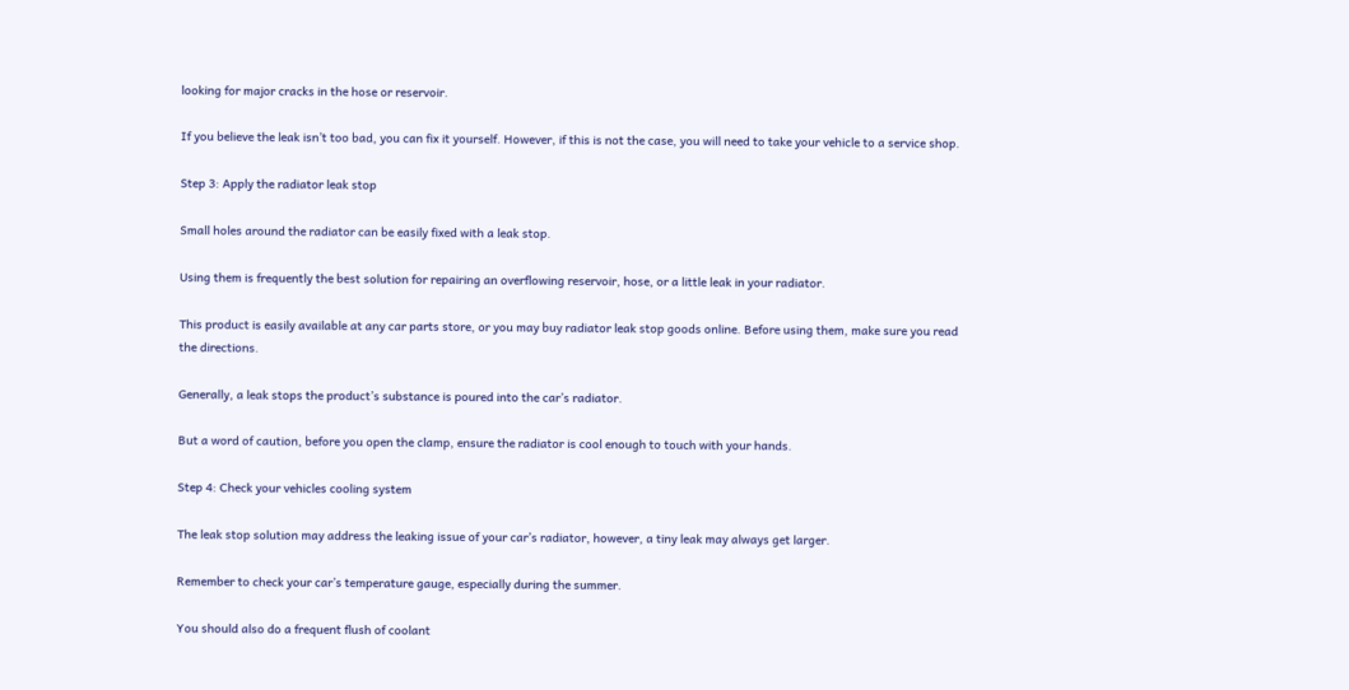looking for major cracks in the hose or reservoir.

If you believe the leak isn’t too bad, you can fix it yourself. However, if this is not the case, you will need to take your vehicle to a service shop.

Step 3: Apply the radiator leak stop

Small holes around the radiator can be easily fixed with a leak stop.

Using them is frequently the best solution for repairing an overflowing reservoir, hose, or a little leak in your radiator.

This product is easily available at any car parts store, or you may buy radiator leak stop goods online. Before using them, make sure you read the directions.

Generally, a leak stops the product’s substance is poured into the car’s radiator.

But a word of caution, before you open the clamp, ensure the radiator is cool enough to touch with your hands.

Step 4: Check your vehicles cooling system

The leak stop solution may address the leaking issue of your car’s radiator, however, a tiny leak may always get larger.

Remember to check your car’s temperature gauge, especially during the summer.

You should also do a frequent flush of coolant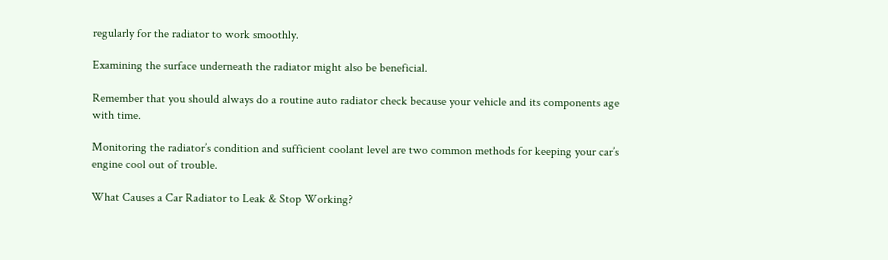regularly for the radiator to work smoothly.

Examining the surface underneath the radiator might also be beneficial.

Remember that you should always do a routine auto radiator check because your vehicle and its components age with time.

Monitoring the radiator’s condition and sufficient coolant level are two common methods for keeping your car’s engine cool out of trouble.

What Causes a Car Radiator to Leak & Stop Working?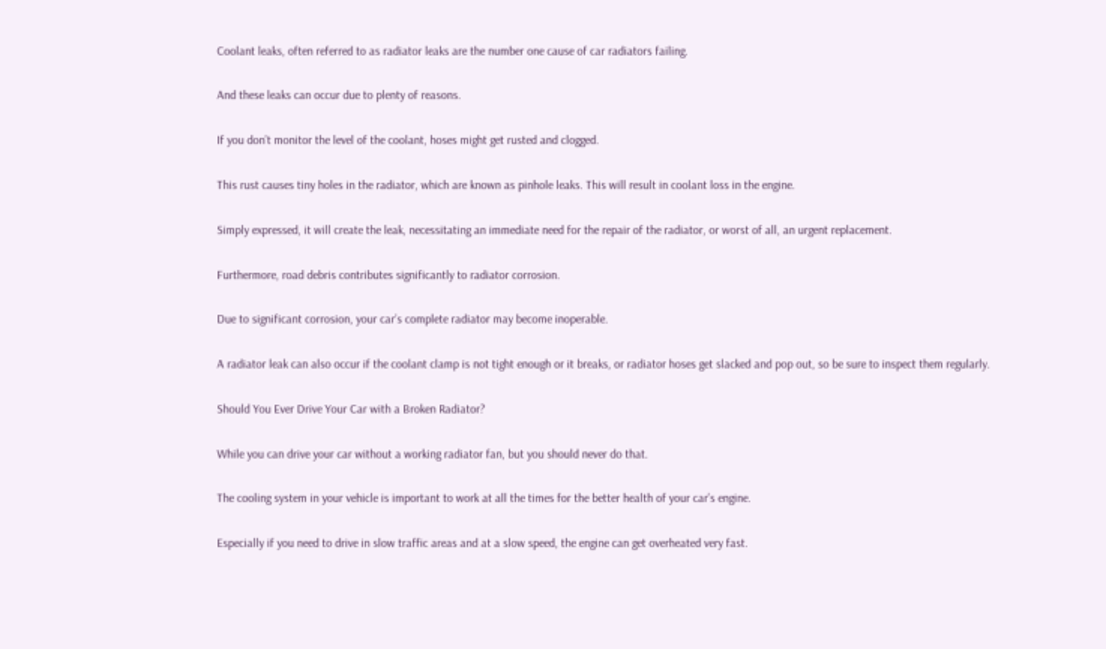Coolant leaks, often referred to as radiator leaks are the number one cause of car radiators failing.

And these leaks can occur due to plenty of reasons.

If you don’t monitor the level of the coolant, hoses might get rusted and clogged.

This rust causes tiny holes in the radiator, which are known as pinhole leaks. This will result in coolant loss in the engine.

Simply expressed, it will create the leak, necessitating an immediate need for the repair of the radiator, or worst of all, an urgent replacement.

Furthermore, road debris contributes significantly to radiator corrosion.

Due to significant corrosion, your car’s complete radiator may become inoperable.

A radiator leak can also occur if the coolant clamp is not tight enough or it breaks, or radiator hoses get slacked and pop out, so be sure to inspect them regularly.

Should You Ever Drive Your Car with a Broken Radiator?

While you can drive your car without a working radiator fan, but you should never do that.

The cooling system in your vehicle is important to work at all the times for the better health of your car’s engine.

Especially if you need to drive in slow traffic areas and at a slow speed, the engine can get overheated very fast.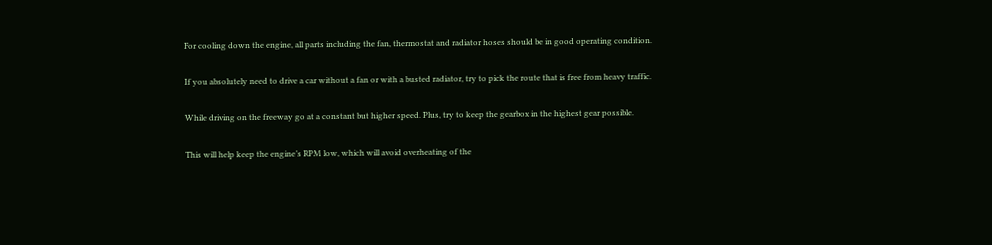For cooling down the engine, all parts including the fan, thermostat and radiator hoses should be in good operating condition.

If you absolutely need to drive a car without a fan or with a busted radiator, try to pick the route that is free from heavy traffic.

While driving on the freeway go at a constant but higher speed. Plus, try to keep the gearbox in the highest gear possible.

This will help keep the engine’s RPM low, which will avoid overheating of the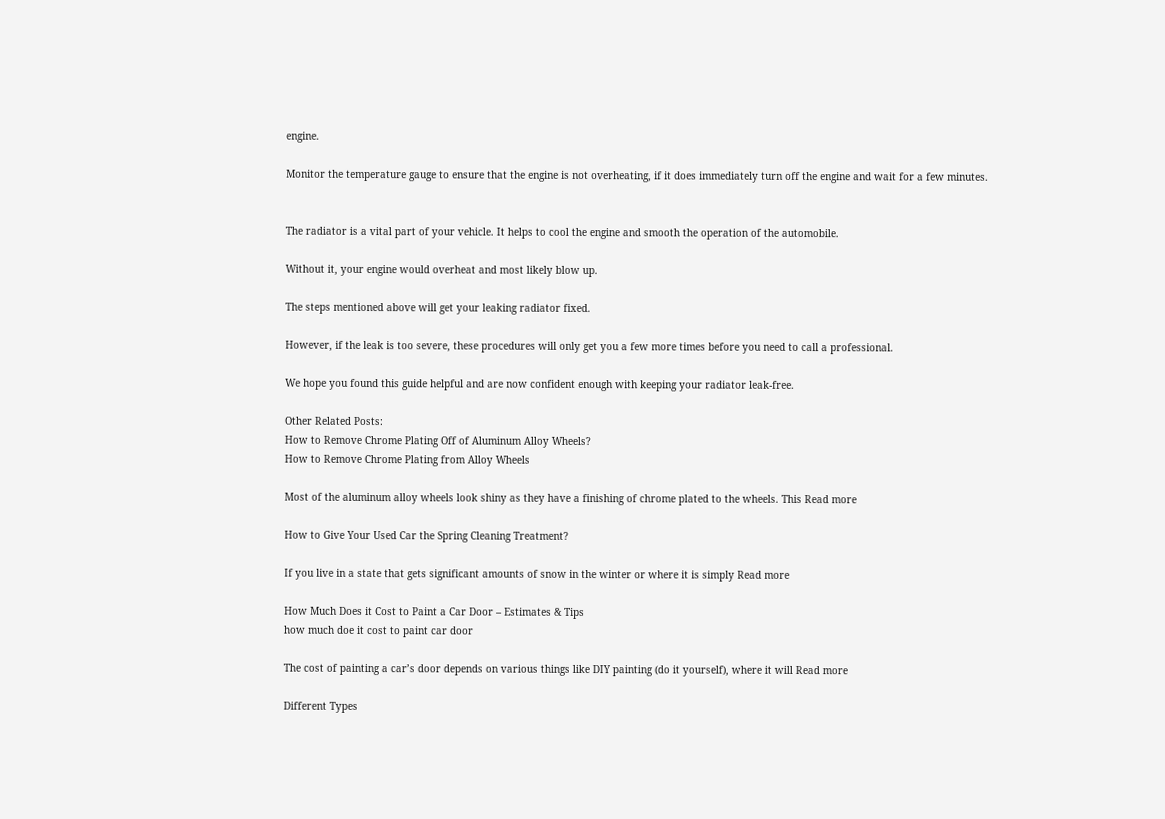engine.

Monitor the temperature gauge to ensure that the engine is not overheating, if it does immediately turn off the engine and wait for a few minutes.


The radiator is a vital part of your vehicle. It helps to cool the engine and smooth the operation of the automobile.

Without it, your engine would overheat and most likely blow up.

The steps mentioned above will get your leaking radiator fixed.

However, if the leak is too severe, these procedures will only get you a few more times before you need to call a professional.

We hope you found this guide helpful and are now confident enough with keeping your radiator leak-free.

Other Related Posts:
How to Remove Chrome Plating Off of Aluminum Alloy Wheels?
How to Remove Chrome Plating from Alloy Wheels

Most of the aluminum alloy wheels look shiny as they have a finishing of chrome plated to the wheels. This Read more

How to Give Your Used Car the Spring Cleaning Treatment?

If you live in a state that gets significant amounts of snow in the winter or where it is simply Read more

How Much Does it Cost to Paint a Car Door – Estimates & Tips
how much doe it cost to paint car door

The cost of painting a car’s door depends on various things like DIY painting (do it yourself), where it will Read more

Different Types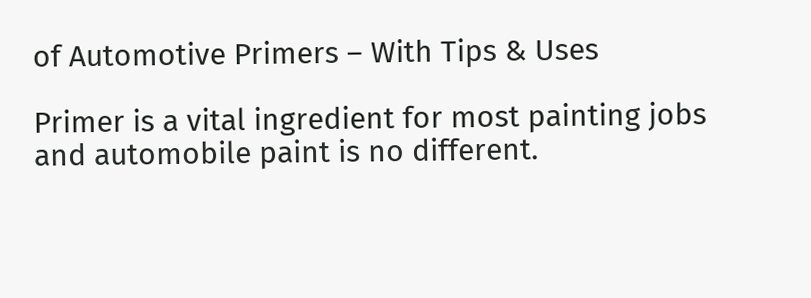of Automotive Primers – With Tips & Uses

Primer is a vital ingredient for most painting jobs and automobile paint is no different.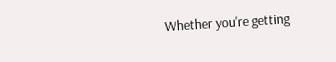Whether you're getting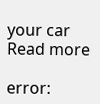your car Read more

error: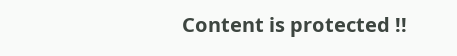Content is protected !!